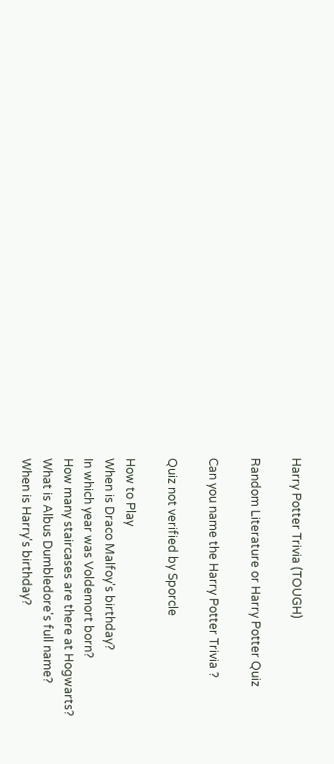Harry Potter Trivia (TOUGH)

Random Literature or Harry Potter Quiz

Can you name the Harry Potter Trivia ?

Quiz not verified by Sporcle

How to Play
When is Draco Malfoy's birthday?
In which year was Voldemort born?
How many staircases are there at Hogwarts?
What is Albus Dumbledore's full name?
When is Harry's birthday?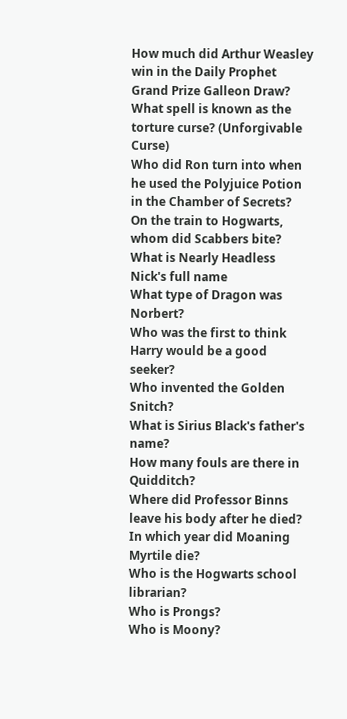How much did Arthur Weasley win in the Daily Prophet Grand Prize Galleon Draw?
What spell is known as the torture curse? (Unforgivable Curse)
Who did Ron turn into when he used the Polyjuice Potion in the Chamber of Secrets?
On the train to Hogwarts, whom did Scabbers bite?
What is Nearly Headless Nick's full name
What type of Dragon was Norbert?
Who was the first to think Harry would be a good seeker?
Who invented the Golden Snitch?
What is Sirius Black's father's name?
How many fouls are there in Quidditch?
Where did Professor Binns leave his body after he died?
In which year did Moaning Myrtile die?
Who is the Hogwarts school librarian?
Who is Prongs?
Who is Moony?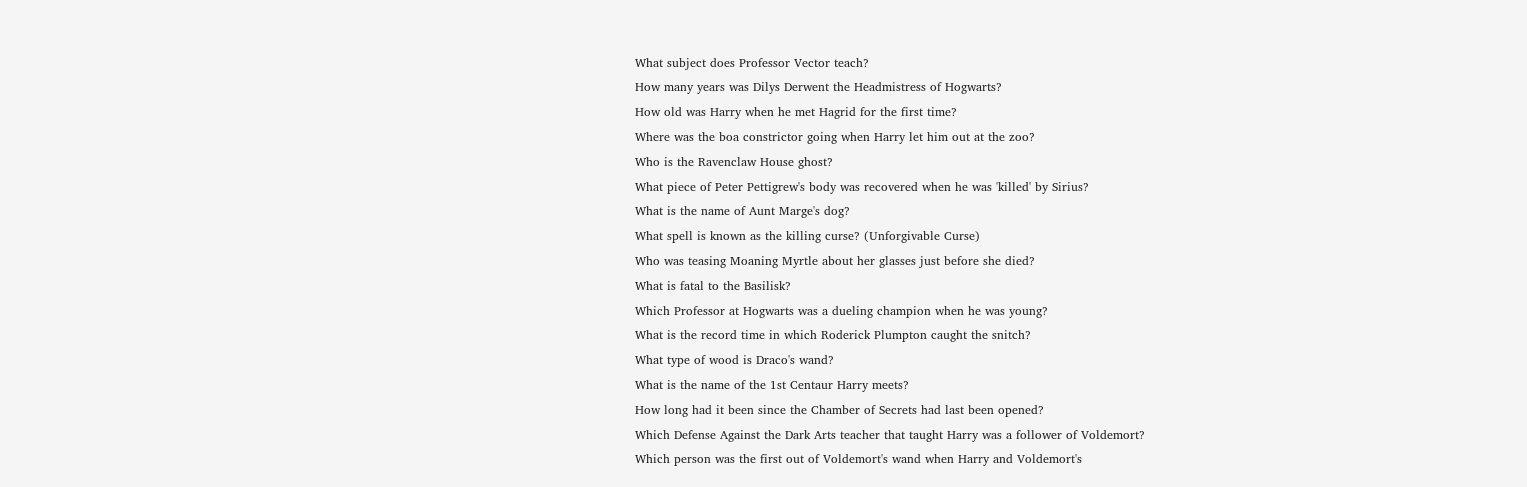What subject does Professor Vector teach?
How many years was Dilys Derwent the Headmistress of Hogwarts?
How old was Harry when he met Hagrid for the first time?
Where was the boa constrictor going when Harry let him out at the zoo?
Who is the Ravenclaw House ghost?
What piece of Peter Pettigrew's body was recovered when he was 'killed' by Sirius?
What is the name of Aunt Marge's dog?
What spell is known as the killing curse? (Unforgivable Curse)
Who was teasing Moaning Myrtle about her glasses just before she died?
What is fatal to the Basilisk?
Which Professor at Hogwarts was a dueling champion when he was young?
What is the record time in which Roderick Plumpton caught the snitch?
What type of wood is Draco's wand?
What is the name of the 1st Centaur Harry meets?
How long had it been since the Chamber of Secrets had last been opened?
Which Defense Against the Dark Arts teacher that taught Harry was a follower of Voldemort?
Which person was the first out of Voldemort's wand when Harry and Voldemort's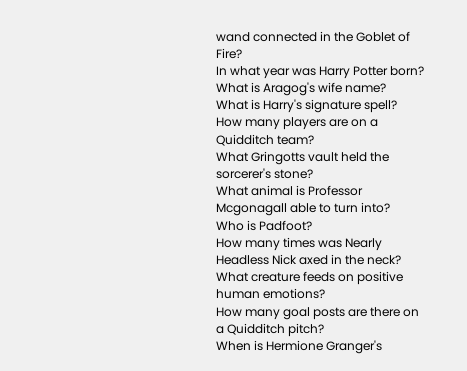wand connected in the Goblet of Fire?
In what year was Harry Potter born?
What is Aragog's wife name?
What is Harry's signature spell?
How many players are on a Quidditch team?
What Gringotts vault held the sorcerer's stone?
What animal is Professor Mcgonagall able to turn into?
Who is Padfoot?
How many times was Nearly Headless Nick axed in the neck?
What creature feeds on positive human emotions?
How many goal posts are there on a Quidditch pitch?
When is Hermione Granger's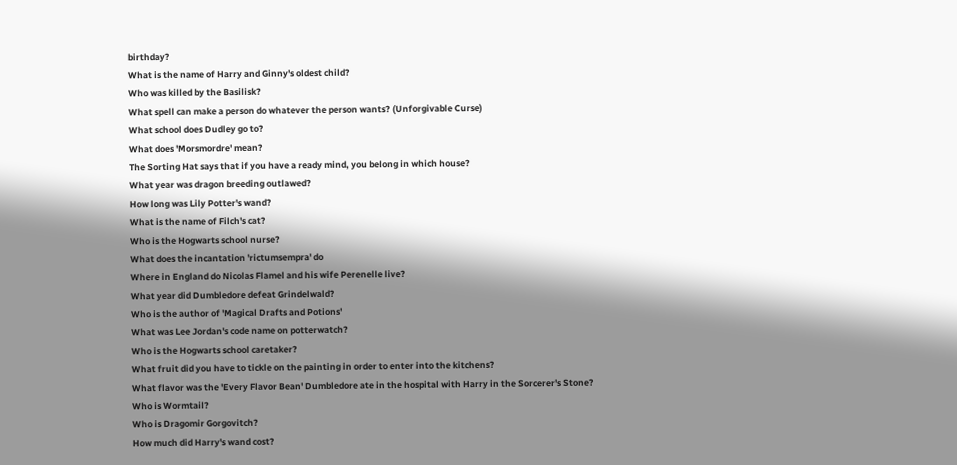birthday?
What is the name of Harry and Ginny's oldest child?
Who was killed by the Basilisk?
What spell can make a person do whatever the person wants? (Unforgivable Curse)
What school does Dudley go to?
What does 'Morsmordre' mean?
The Sorting Hat says that if you have a ready mind, you belong in which house?
What year was dragon breeding outlawed?
How long was Lily Potter's wand?
What is the name of Filch's cat?
Who is the Hogwarts school nurse?
What does the incantation 'rictumsempra' do
Where in England do Nicolas Flamel and his wife Perenelle live?
What year did Dumbledore defeat Grindelwald?
Who is the author of 'Magical Drafts and Potions'
What was Lee Jordan's code name on potterwatch?
Who is the Hogwarts school caretaker?
What fruit did you have to tickle on the painting in order to enter into the kitchens?
What flavor was the 'Every Flavor Bean' Dumbledore ate in the hospital with Harry in the Sorcerer's Stone?
Who is Wormtail?
Who is Dragomir Gorgovitch?
How much did Harry's wand cost?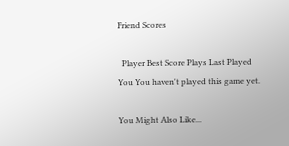Friend Scores

  Player Best Score Plays Last Played
You You haven't played this game yet.

You Might Also Like...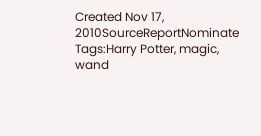Created Nov 17, 2010SourceReportNominate
Tags:Harry Potter, magic, wand